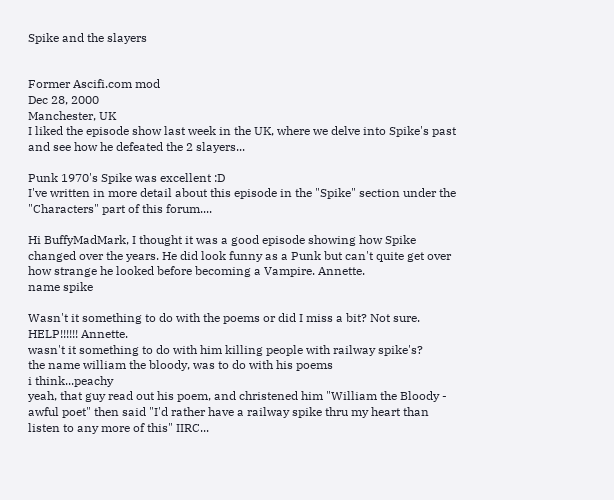Spike and the slayers


Former Ascifi.com mod
Dec 28, 2000
Manchester, UK
I liked the episode show last week in the UK, where we delve into Spike's past and see how he defeated the 2 slayers...

Punk 1970's Spike was excellent :D
I've written in more detail about this episode in the "Spike" section under the "Characters" part of this forum....

Hi BuffyMadMark, I thought it was a good episode showing how Spike changed over the years. He did look funny as a Punk but can't quite get over how strange he looked before becoming a Vampire. Annette.
name spike

Wasn't it something to do with the poems or did I miss a bit? Not sure. HELP!!!!!! Annette.
wasn't it something to do with him killing people with railway spike's?
the name william the bloody, was to do with his poems
i think...peachy
yeah, that guy read out his poem, and christened him "William the Bloody - awful poet" then said "I'd rather have a railway spike thru my heart than listen to any more of this" IIRC...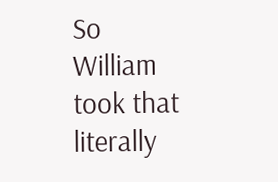So William took that literally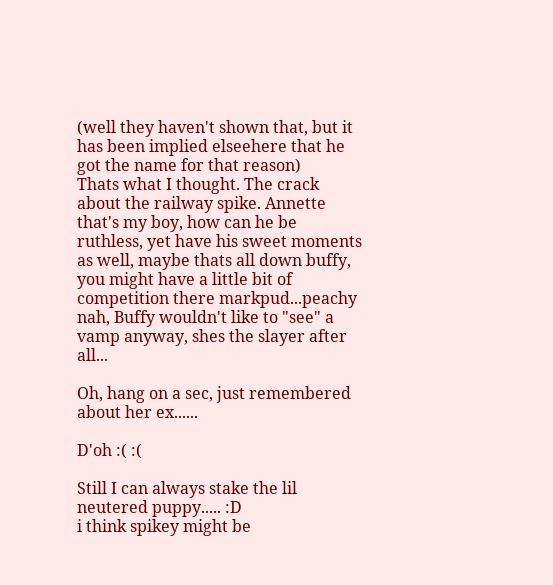(well they haven't shown that, but it has been implied elseehere that he got the name for that reason)
Thats what I thought. The crack about the railway spike. Annette
that's my boy, how can he be ruthless, yet have his sweet moments as well, maybe thats all down buffy, you might have a little bit of competition there markpud...peachy
nah, Buffy wouldn't like to "see" a vamp anyway, shes the slayer after all...

Oh, hang on a sec, just remembered about her ex......

D'oh :( :(

Still I can always stake the lil neutered puppy..... :D
i think spikey might be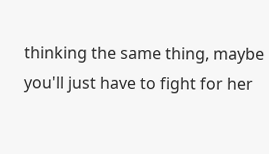thinking the same thing, maybe you'll just have to fight for her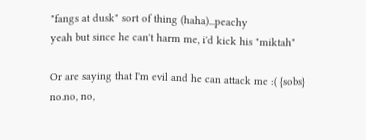"fangs at dusk" sort of thing (haha)...peachy
yeah but since he can't harm me, i'd kick his "miktah"

Or are saying that I'm evil and he can attack me :( {sobs}
no.no, no,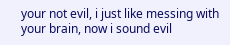your not evil, i just like messing with your brain, now i sound evil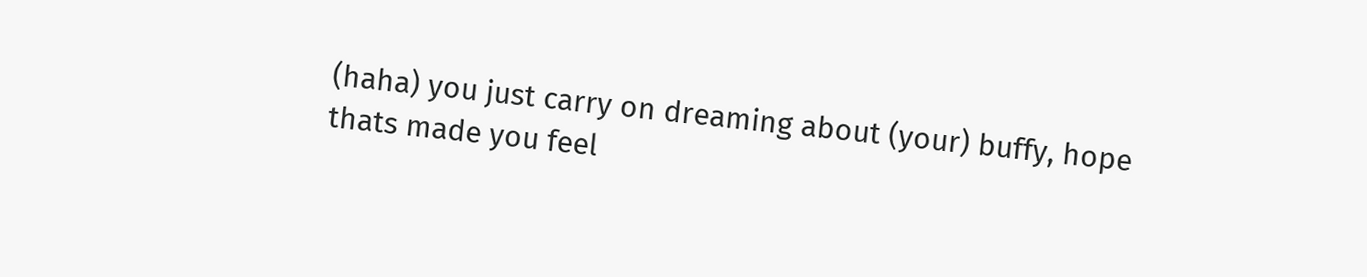(haha) you just carry on dreaming about (your) buffy, hope thats made you feel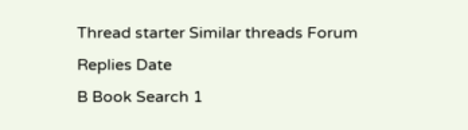Thread starter Similar threads Forum Replies Date
B Book Search 1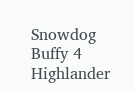Snowdog Buffy 4
Highlander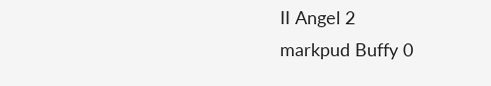II Angel 2
markpud Buffy 0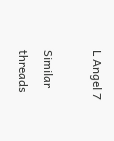L Angel 7

Similar threads